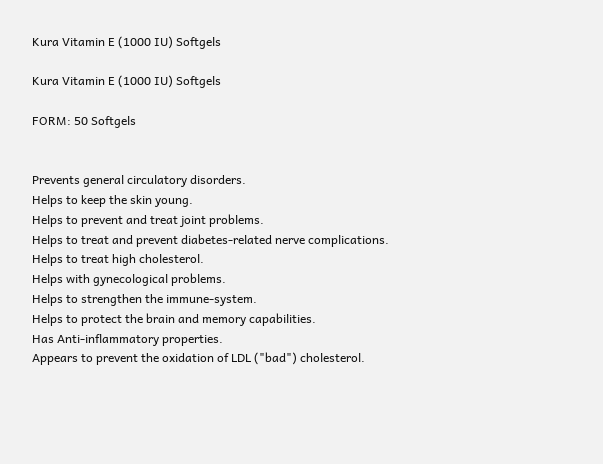Kura Vitamin E (1000 IU) Softgels

Kura Vitamin E (1000 IU) Softgels

FORM: 50 Softgels


Prevents general circulatory disorders.
Helps to keep the skin young.
Helps to prevent and treat joint problems.
Helps to treat and prevent diabetes-related nerve complications.
Helps to treat high cholesterol.
Helps with gynecological problems.
Helps to strengthen the immune-system.
Helps to protect the brain and memory capabilities.
Has Anti-inflammatory properties.
Appears to prevent the oxidation of LDL ("bad") cholesterol.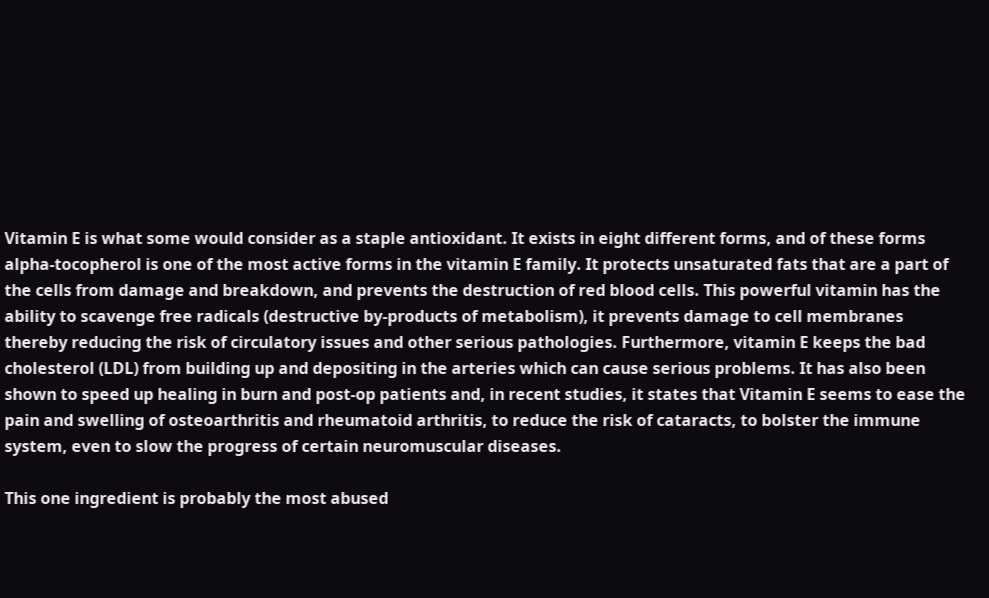Vitamin E is what some would consider as a staple antioxidant. It exists in eight different forms, and of these forms alpha-tocopherol is one of the most active forms in the vitamin E family. It protects unsaturated fats that are a part of the cells from damage and breakdown, and prevents the destruction of red blood cells. This powerful vitamin has the ability to scavenge free radicals (destructive by-products of metabolism), it prevents damage to cell membranes thereby reducing the risk of circulatory issues and other serious pathologies. Furthermore, vitamin E keeps the bad cholesterol (LDL) from building up and depositing in the arteries which can cause serious problems. It has also been shown to speed up healing in burn and post-op patients and, in recent studies, it states that Vitamin E seems to ease the pain and swelling of osteoarthritis and rheumatoid arthritis, to reduce the risk of cataracts, to bolster the immune system, even to slow the progress of certain neuromuscular diseases.

This one ingredient is probably the most abused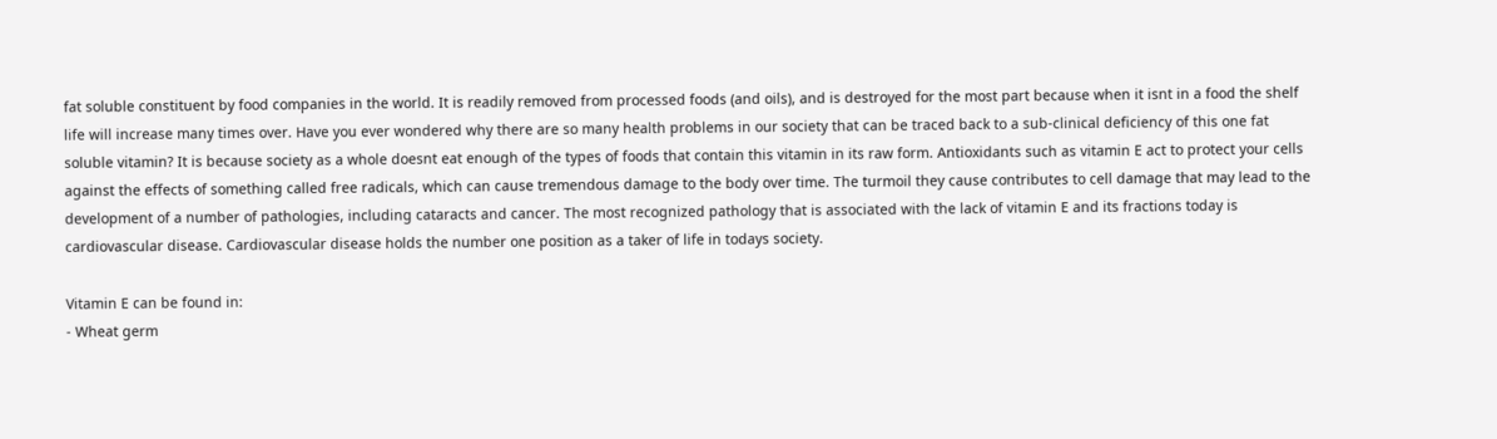fat soluble constituent by food companies in the world. It is readily removed from processed foods (and oils), and is destroyed for the most part because when it isnt in a food the shelf life will increase many times over. Have you ever wondered why there are so many health problems in our society that can be traced back to a sub-clinical deficiency of this one fat soluble vitamin? It is because society as a whole doesnt eat enough of the types of foods that contain this vitamin in its raw form. Antioxidants such as vitamin E act to protect your cells against the effects of something called free radicals, which can cause tremendous damage to the body over time. The turmoil they cause contributes to cell damage that may lead to the development of a number of pathologies, including cataracts and cancer. The most recognized pathology that is associated with the lack of vitamin E and its fractions today is cardiovascular disease. Cardiovascular disease holds the number one position as a taker of life in todays society.

Vitamin E can be found in:
- Wheat germ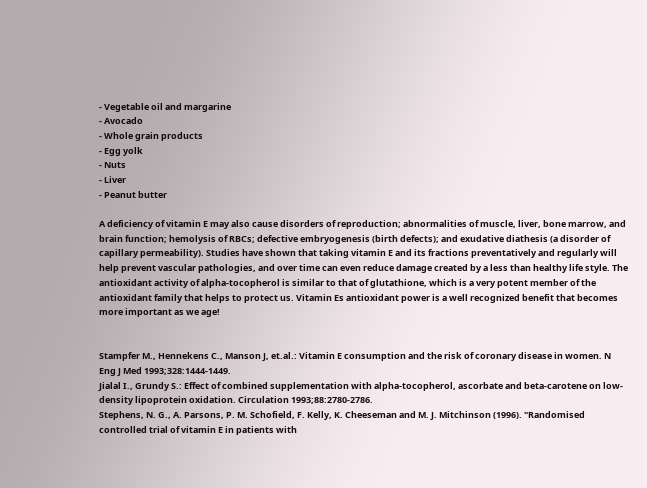- Vegetable oil and margarine
- Avocado
- Whole grain products
- Egg yolk
- Nuts
- Liver
- Peanut butter

A deficiency of vitamin E may also cause disorders of reproduction; abnormalities of muscle, liver, bone marrow, and brain function; hemolysis of RBCs; defective embryogenesis (birth defects); and exudative diathesis (a disorder of capillary permeability). Studies have shown that taking vitamin E and its fractions preventatively and regularly will help prevent vascular pathologies, and over time can even reduce damage created by a less than healthy life style. The antioxidant activity of alpha-tocopherol is similar to that of glutathione, which is a very potent member of the antioxidant family that helps to protect us. Vitamin Es antioxidant power is a well recognized benefit that becomes more important as we age!


Stampfer M., Hennekens C., Manson J, et.al.: Vitamin E consumption and the risk of coronary disease in women. N Eng J Med 1993;328:1444-1449.
Jialal I., Grundy S.: Effect of combined supplementation with alpha-tocopherol, ascorbate and beta-carotene on low-density lipoprotein oxidation. Circulation 1993;88:2780-2786.
Stephens, N. G., A. Parsons, P. M. Schofield, F. Kelly, K. Cheeseman and M. J. Mitchinson (1996). "Randomised controlled trial of vitamin E in patients with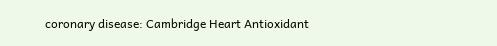coronary disease: Cambridge Heart Antioxidant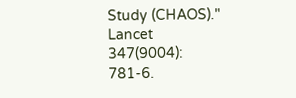Study (CHAOS)." Lancet 347(9004): 781-6.